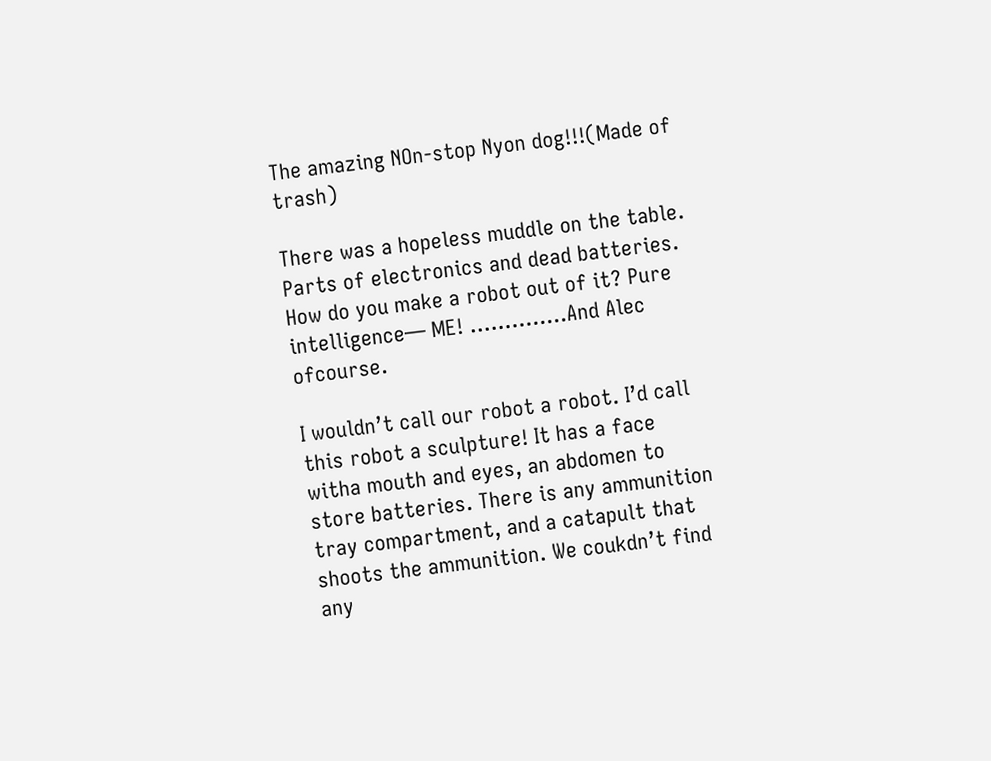The amazing NOn-stop Nyon dog!!!(Made of trash)

There was a hopeless muddle on the table. Parts of electronics and dead batteries. How do you make a robot out of it? Pure intelligence— ME! …………..And Alec ofcourse.

I wouldn’t call our robot a robot. I’d call this robot a sculpture! It has a face witha mouth and eyes, an abdomen to store batteries. There is any ammunition tray compartment, and a catapult that shoots the ammunition. We coukdn’t find any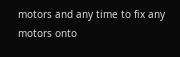motors and any time to fix any motors onto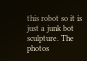this robot so it is just a junk bot sculpture. The photos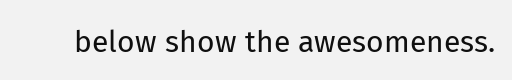below show the awesomeness.